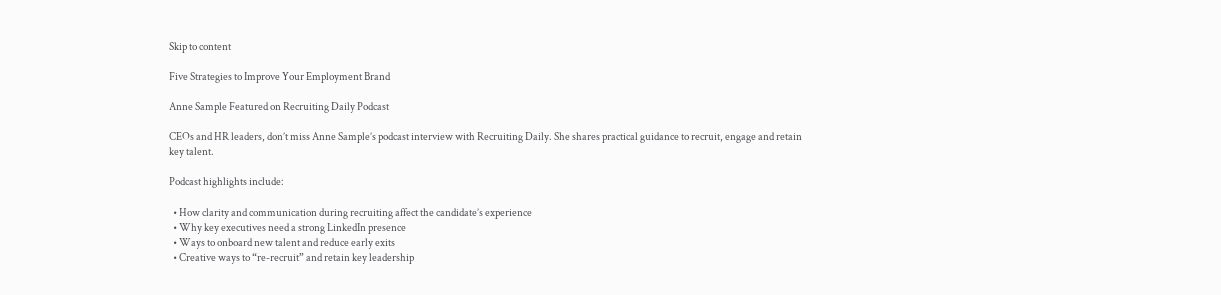Skip to content

Five Strategies to Improve Your Employment Brand

Anne Sample Featured on Recruiting Daily Podcast

CEOs and HR leaders, don’t miss Anne Sample’s podcast interview with Recruiting Daily. She shares practical guidance to recruit, engage and retain key talent.

Podcast highlights include:

  • How clarity and communication during recruiting affect the candidate’s experience
  • Why key executives need a strong LinkedIn presence
  • Ways to onboard new talent and reduce early exits
  • Creative ways to “re-recruit” and retain key leadership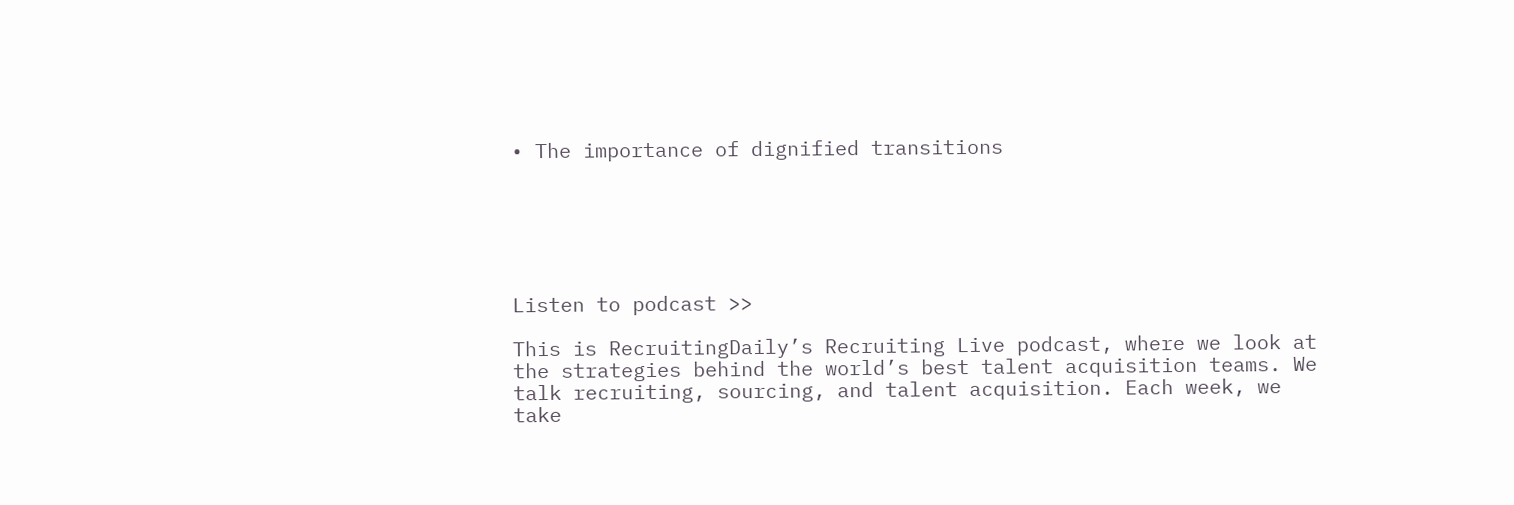• The importance of dignified transitions






Listen to podcast >>

This is RecruitingDaily’s Recruiting Live podcast, where we look at the strategies behind the world’s best talent acquisition teams. We talk recruiting, sourcing, and talent acquisition. Each week, we take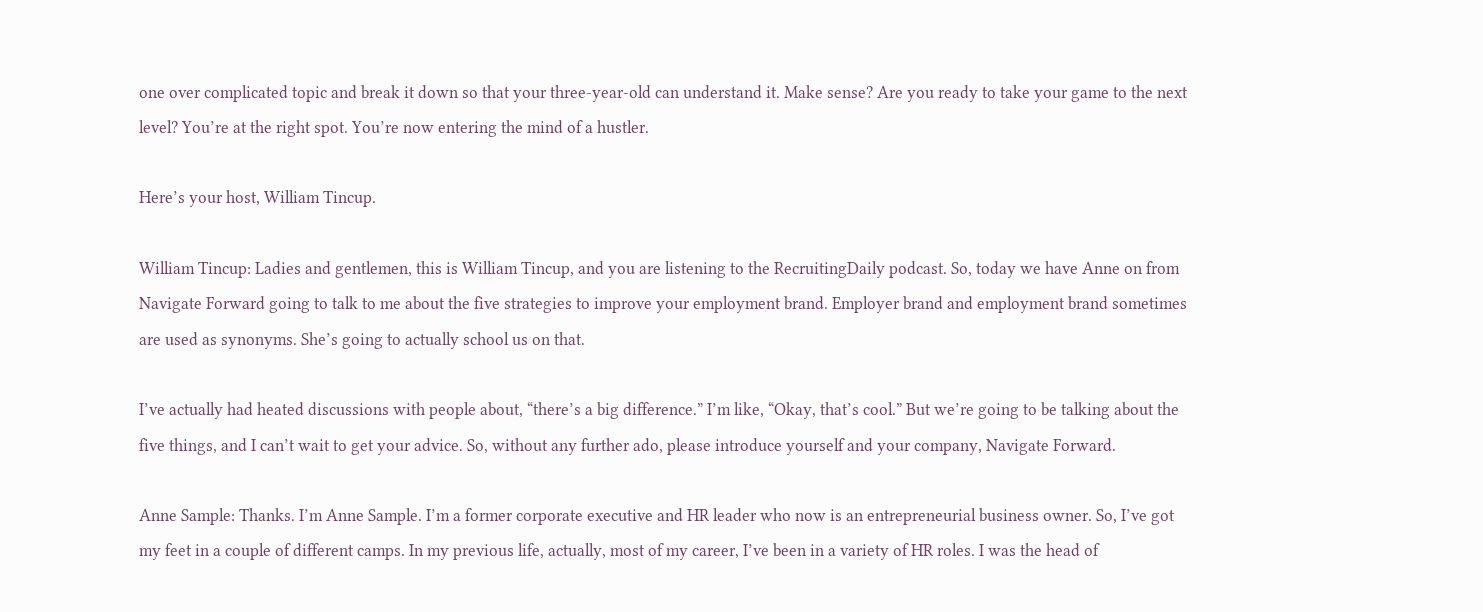one over complicated topic and break it down so that your three-year-old can understand it. Make sense? Are you ready to take your game to the next level? You’re at the right spot. You’re now entering the mind of a hustler.

Here’s your host, William Tincup.

William Tincup: Ladies and gentlemen, this is William Tincup, and you are listening to the RecruitingDaily podcast. So, today we have Anne on from Navigate Forward going to talk to me about the five strategies to improve your employment brand. Employer brand and employment brand sometimes are used as synonyms. She’s going to actually school us on that.

I’ve actually had heated discussions with people about, “there’s a big difference.” I’m like, “Okay, that’s cool.” But we’re going to be talking about the five things, and I can’t wait to get your advice. So, without any further ado, please introduce yourself and your company, Navigate Forward.

Anne Sample: Thanks. I’m Anne Sample. I’m a former corporate executive and HR leader who now is an entrepreneurial business owner. So, I’ve got my feet in a couple of different camps. In my previous life, actually, most of my career, I’ve been in a variety of HR roles. I was the head of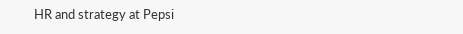HR and strategy at Pepsi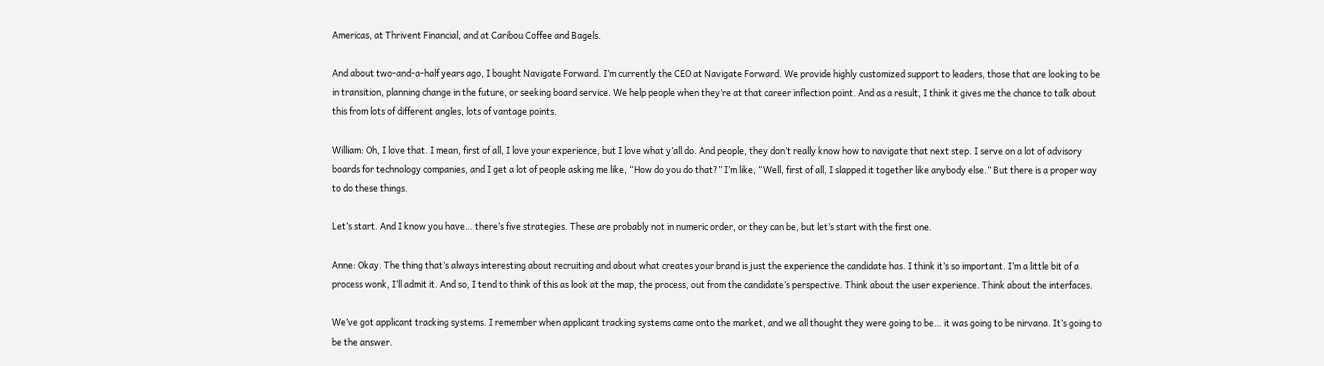Americas, at Thrivent Financial, and at Caribou Coffee and Bagels.

And about two-and-a-half years ago, I bought Navigate Forward. I’m currently the CEO at Navigate Forward. We provide highly customized support to leaders, those that are looking to be in transition, planning change in the future, or seeking board service. We help people when they’re at that career inflection point. And as a result, I think it gives me the chance to talk about this from lots of different angles, lots of vantage points.

William: Oh, I love that. I mean, first of all, I love your experience, but I love what y’all do. And people, they don’t really know how to navigate that next step. I serve on a lot of advisory boards for technology companies, and I get a lot of people asking me like, “How do you do that?” I’m like, “Well, first of all, I slapped it together like anybody else.” But there is a proper way to do these things.

Let’s start. And I know you have… there’s five strategies. These are probably not in numeric order, or they can be, but let’s start with the first one.

Anne: Okay. The thing that’s always interesting about recruiting and about what creates your brand is just the experience the candidate has. I think it’s so important. I’m a little bit of a process wonk, I’ll admit it. And so, I tend to think of this as look at the map, the process, out from the candidate’s perspective. Think about the user experience. Think about the interfaces.

We’ve got applicant tracking systems. I remember when applicant tracking systems came onto the market, and we all thought they were going to be… it was going to be nirvana. It’s going to be the answer.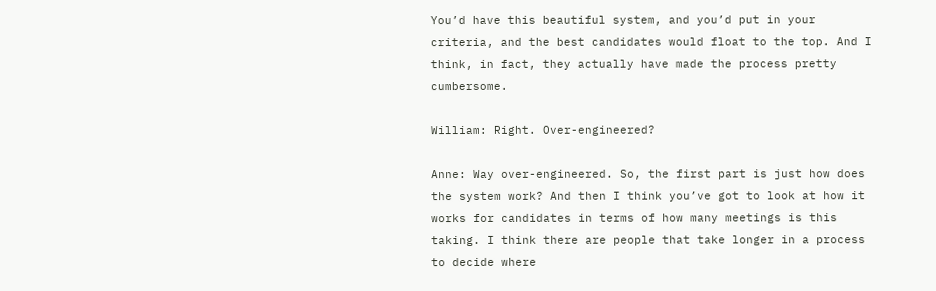You’d have this beautiful system, and you’d put in your criteria, and the best candidates would float to the top. And I think, in fact, they actually have made the process pretty cumbersome.

William: Right. Over-engineered?

Anne: Way over-engineered. So, the first part is just how does the system work? And then I think you’ve got to look at how it works for candidates in terms of how many meetings is this taking. I think there are people that take longer in a process to decide where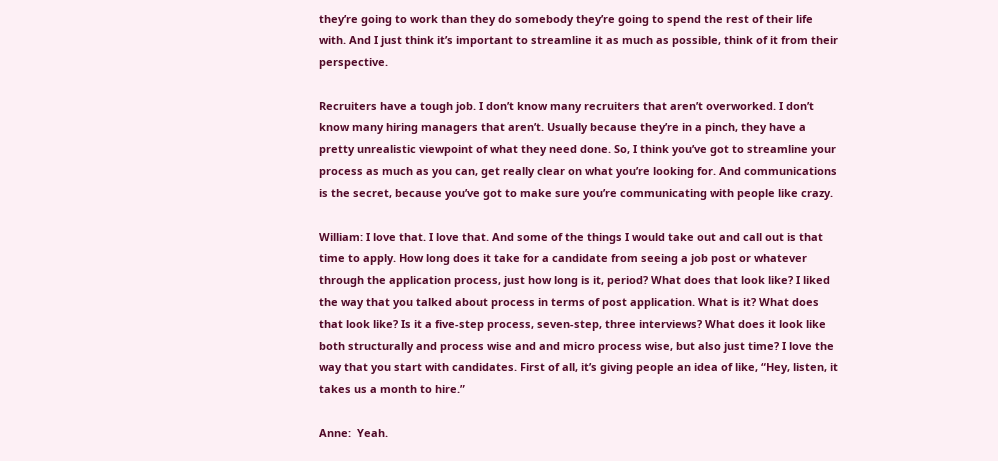they’re going to work than they do somebody they’re going to spend the rest of their life with. And I just think it’s important to streamline it as much as possible, think of it from their perspective.

Recruiters have a tough job. I don’t know many recruiters that aren’t overworked. I don’t know many hiring managers that aren’t. Usually because they’re in a pinch, they have a pretty unrealistic viewpoint of what they need done. So, I think you’ve got to streamline your process as much as you can, get really clear on what you’re looking for. And communications is the secret, because you’ve got to make sure you’re communicating with people like crazy.

William: I love that. I love that. And some of the things I would take out and call out is that time to apply. How long does it take for a candidate from seeing a job post or whatever through the application process, just how long is it, period? What does that look like? I liked the way that you talked about process in terms of post application. What is it? What does that look like? Is it a five-step process, seven-step, three interviews? What does it look like both structurally and process wise and and micro process wise, but also just time? I love the way that you start with candidates. First of all, it’s giving people an idea of like, “Hey, listen, it takes us a month to hire.”

Anne:  Yeah.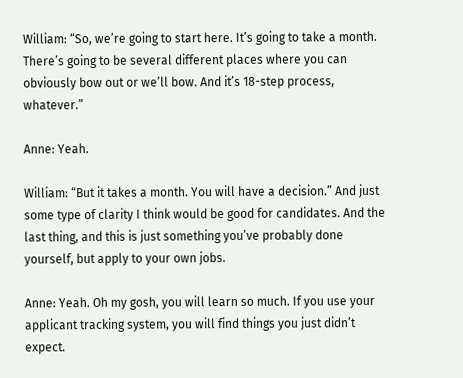William: “So, we’re going to start here. It’s going to take a month. There’s going to be several different places where you can obviously bow out or we’ll bow. And it’s 18-step process, whatever.”

Anne: Yeah.

William: “But it takes a month. You will have a decision.” And just some type of clarity I think would be good for candidates. And the last thing, and this is just something you’ve probably done yourself, but apply to your own jobs.

Anne: Yeah. Oh my gosh, you will learn so much. If you use your applicant tracking system, you will find things you just didn’t expect.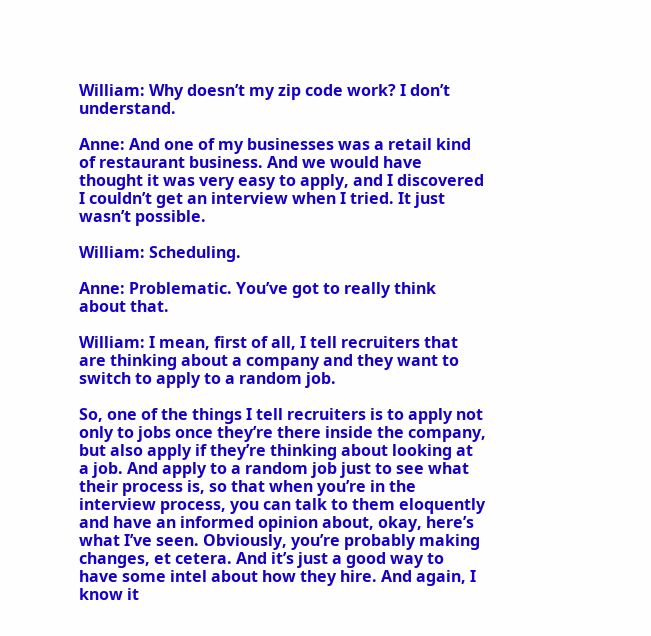William: Why doesn’t my zip code work? I don’t understand.

Anne: And one of my businesses was a retail kind of restaurant business. And we would have thought it was very easy to apply, and I discovered I couldn’t get an interview when I tried. It just wasn’t possible.

William: Scheduling.

Anne: Problematic. You’ve got to really think about that.

William: I mean, first of all, I tell recruiters that are thinking about a company and they want to switch to apply to a random job.

So, one of the things I tell recruiters is to apply not only to jobs once they’re there inside the company, but also apply if they’re thinking about looking at a job. And apply to a random job just to see what their process is, so that when you’re in the interview process, you can talk to them eloquently and have an informed opinion about, okay, here’s what I’ve seen. Obviously, you’re probably making changes, et cetera. And it’s just a good way to have some intel about how they hire. And again, I know it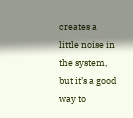creates a little noise in the system, but it’s a good way to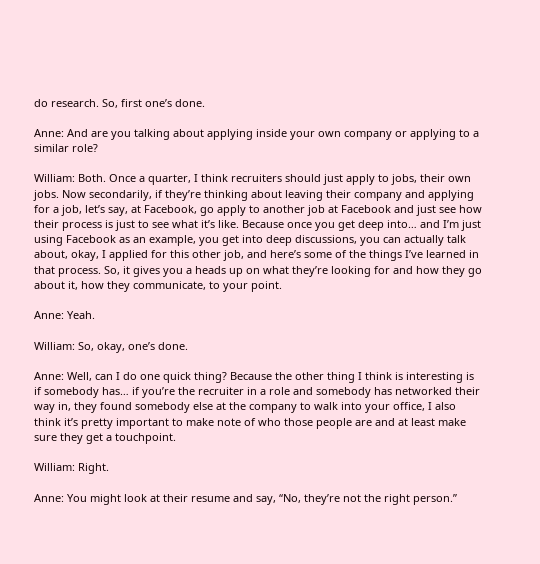do research. So, first one’s done.

Anne: And are you talking about applying inside your own company or applying to a similar role?

William: Both. Once a quarter, I think recruiters should just apply to jobs, their own jobs. Now secondarily, if they’re thinking about leaving their company and applying for a job, let’s say, at Facebook, go apply to another job at Facebook and just see how their process is just to see what it’s like. Because once you get deep into… and I’m just using Facebook as an example, you get into deep discussions, you can actually talk about, okay, I applied for this other job, and here’s some of the things I’ve learned in that process. So, it gives you a heads up on what they’re looking for and how they go about it, how they communicate, to your point.

Anne: Yeah.

William: So, okay, one’s done.

Anne: Well, can I do one quick thing? Because the other thing I think is interesting is if somebody has… if you’re the recruiter in a role and somebody has networked their way in, they found somebody else at the company to walk into your office, I also think it’s pretty important to make note of who those people are and at least make sure they get a touchpoint.

William: Right.

Anne: You might look at their resume and say, “No, they’re not the right person.”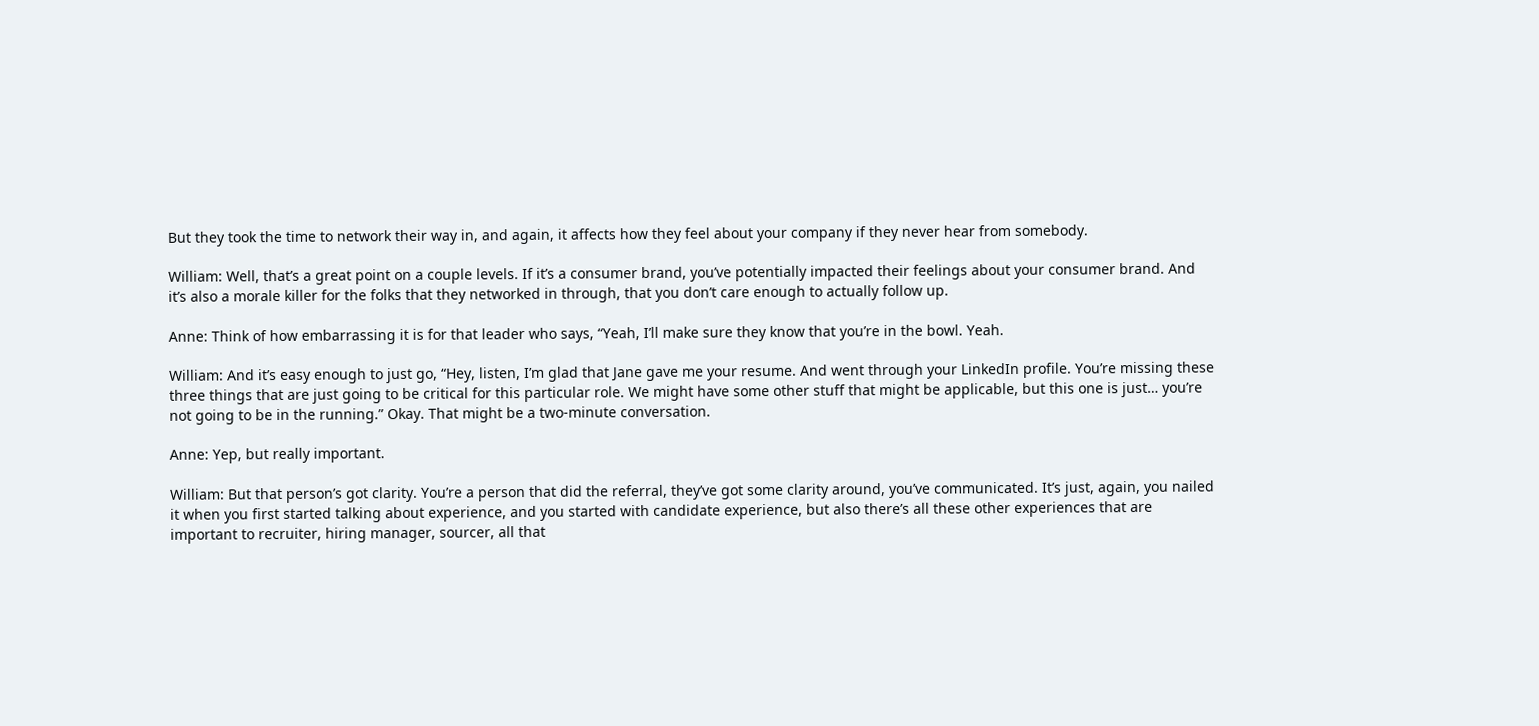But they took the time to network their way in, and again, it affects how they feel about your company if they never hear from somebody.

William: Well, that’s a great point on a couple levels. If it’s a consumer brand, you’ve potentially impacted their feelings about your consumer brand. And it’s also a morale killer for the folks that they networked in through, that you don’t care enough to actually follow up.

Anne: Think of how embarrassing it is for that leader who says, “Yeah, I’ll make sure they know that you’re in the bowl. Yeah.

William: And it’s easy enough to just go, “Hey, listen, I’m glad that Jane gave me your resume. And went through your LinkedIn profile. You’re missing these three things that are just going to be critical for this particular role. We might have some other stuff that might be applicable, but this one is just… you’re not going to be in the running.” Okay. That might be a two-minute conversation.

Anne: Yep, but really important.

William: But that person’s got clarity. You’re a person that did the referral, they’ve got some clarity around, you’ve communicated. It’s just, again, you nailed it when you first started talking about experience, and you started with candidate experience, but also there’s all these other experiences that are important to recruiter, hiring manager, sourcer, all that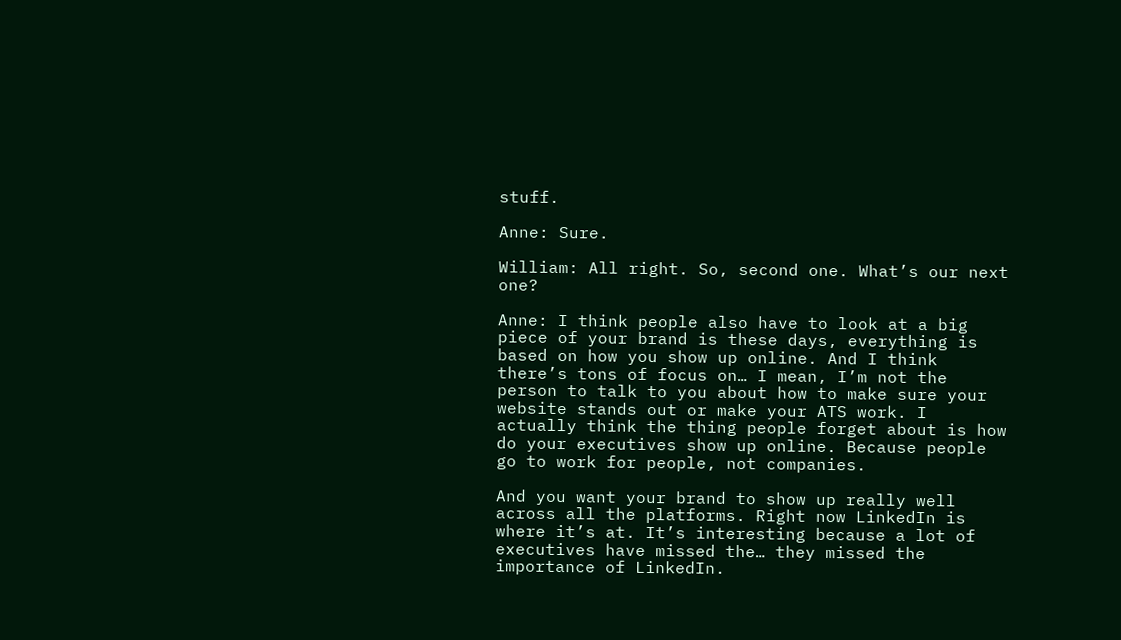stuff.

Anne: Sure.

William: All right. So, second one. What’s our next one?

Anne: I think people also have to look at a big piece of your brand is these days, everything is based on how you show up online. And I think there’s tons of focus on… I mean, I’m not the person to talk to you about how to make sure your website stands out or make your ATS work. I actually think the thing people forget about is how do your executives show up online. Because people go to work for people, not companies.

And you want your brand to show up really well across all the platforms. Right now LinkedIn is where it’s at. It’s interesting because a lot of executives have missed the… they missed the importance of LinkedIn.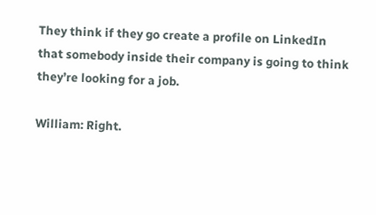They think if they go create a profile on LinkedIn that somebody inside their company is going to think they’re looking for a job.

William: Right.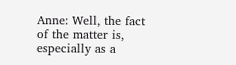Anne: Well, the fact of the matter is, especially as a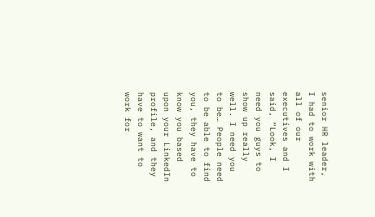senior HR leader, I had to work with all of our executives and I said, “Look, I need you guys to show up really well. I need you to be… People need to be able to find you, they have to know you based upon your LinkedIn profile, and they have to want to work for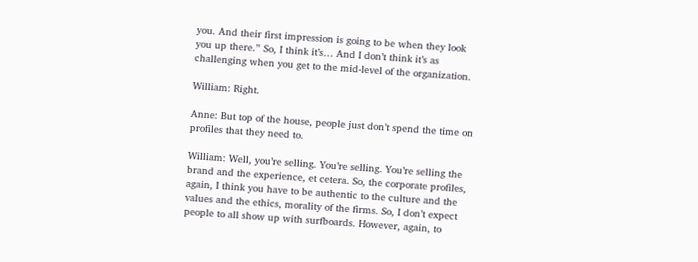you. And their first impression is going to be when they look you up there.” So, I think it’s… And I don’t think it’s as challenging when you get to the mid-level of the organization.

William: Right.

Anne: But top of the house, people just don’t spend the time on profiles that they need to.

William: Well, you’re selling. You’re selling. You’re selling the brand and the experience, et cetera. So, the corporate profiles, again, I think you have to be authentic to the culture and the values and the ethics, morality of the firms. So, I don’t expect people to all show up with surfboards. However, again, to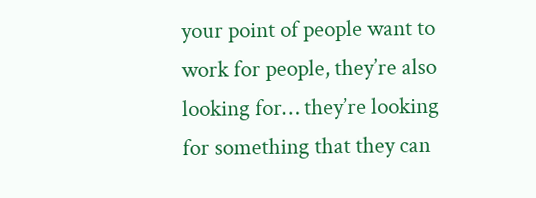your point of people want to work for people, they’re also looking for… they’re looking for something that they can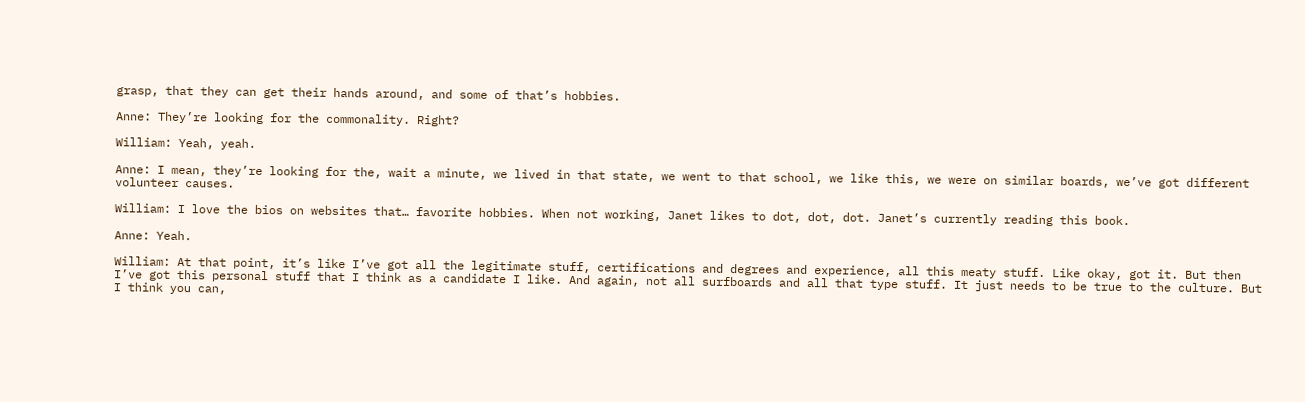grasp, that they can get their hands around, and some of that’s hobbies.

Anne: They’re looking for the commonality. Right?

William: Yeah, yeah.

Anne: I mean, they’re looking for the, wait a minute, we lived in that state, we went to that school, we like this, we were on similar boards, we’ve got different volunteer causes.

William: I love the bios on websites that… favorite hobbies. When not working, Janet likes to dot, dot, dot. Janet’s currently reading this book.

Anne: Yeah.

William: At that point, it’s like I’ve got all the legitimate stuff, certifications and degrees and experience, all this meaty stuff. Like okay, got it. But then I’ve got this personal stuff that I think as a candidate I like. And again, not all surfboards and all that type stuff. It just needs to be true to the culture. But I think you can,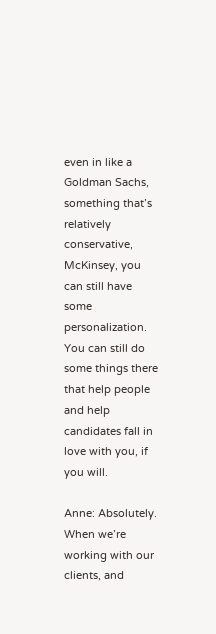even in like a Goldman Sachs, something that’s relatively conservative, McKinsey, you can still have some personalization. You can still do some things there that help people and help candidates fall in love with you, if you will.

Anne: Absolutely. When we’re working with our clients, and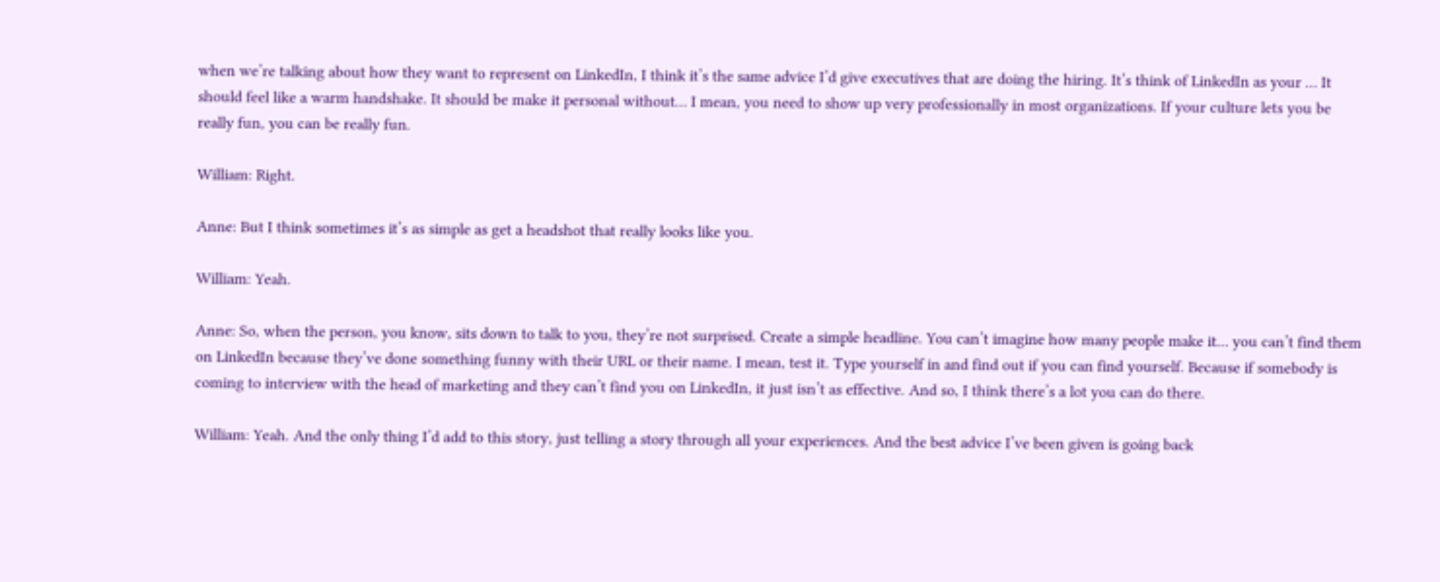when we’re talking about how they want to represent on LinkedIn, I think it’s the same advice I’d give executives that are doing the hiring. It’s think of LinkedIn as your … It should feel like a warm handshake. It should be make it personal without… I mean, you need to show up very professionally in most organizations. If your culture lets you be really fun, you can be really fun.

William: Right.

Anne: But I think sometimes it’s as simple as get a headshot that really looks like you.

William: Yeah.

Anne: So, when the person, you know, sits down to talk to you, they’re not surprised. Create a simple headline. You can’t imagine how many people make it… you can’t find them on LinkedIn because they’ve done something funny with their URL or their name. I mean, test it. Type yourself in and find out if you can find yourself. Because if somebody is coming to interview with the head of marketing and they can’t find you on LinkedIn, it just isn’t as effective. And so, I think there’s a lot you can do there.

William: Yeah. And the only thing I’d add to this story, just telling a story through all your experiences. And the best advice I’ve been given is going back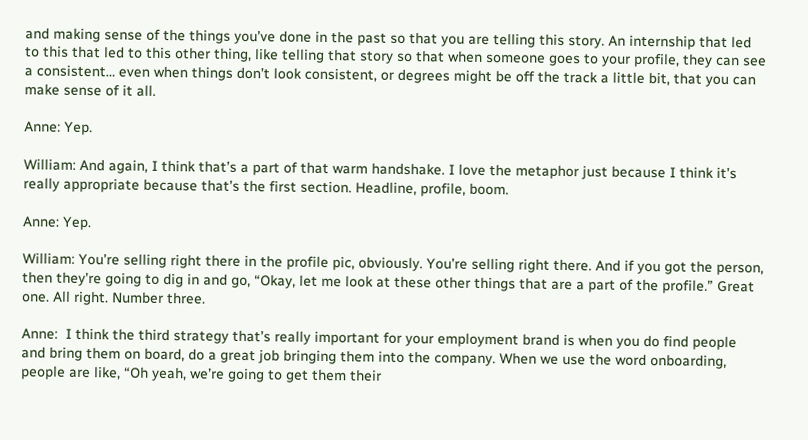and making sense of the things you’ve done in the past so that you are telling this story. An internship that led to this that led to this other thing, like telling that story so that when someone goes to your profile, they can see a consistent… even when things don’t look consistent, or degrees might be off the track a little bit, that you can make sense of it all.

Anne: Yep.

William: And again, I think that’s a part of that warm handshake. I love the metaphor just because I think it’s really appropriate because that’s the first section. Headline, profile, boom.

Anne: Yep.

William: You’re selling right there in the profile pic, obviously. You’re selling right there. And if you got the person, then they’re going to dig in and go, “Okay, let me look at these other things that are a part of the profile.” Great one. All right. Number three.

Anne:  I think the third strategy that’s really important for your employment brand is when you do find people and bring them on board, do a great job bringing them into the company. When we use the word onboarding, people are like, “Oh yeah, we’re going to get them their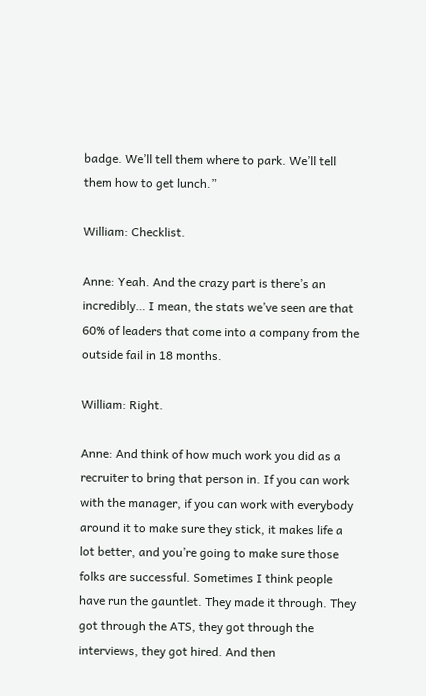badge. We’ll tell them where to park. We’ll tell them how to get lunch.”

William: Checklist.

Anne: Yeah. And the crazy part is there’s an incredibly… I mean, the stats we’ve seen are that 60% of leaders that come into a company from the outside fail in 18 months.

William: Right.

Anne: And think of how much work you did as a recruiter to bring that person in. If you can work with the manager, if you can work with everybody around it to make sure they stick, it makes life a lot better, and you’re going to make sure those folks are successful. Sometimes I think people have run the gauntlet. They made it through. They got through the ATS, they got through the interviews, they got hired. And then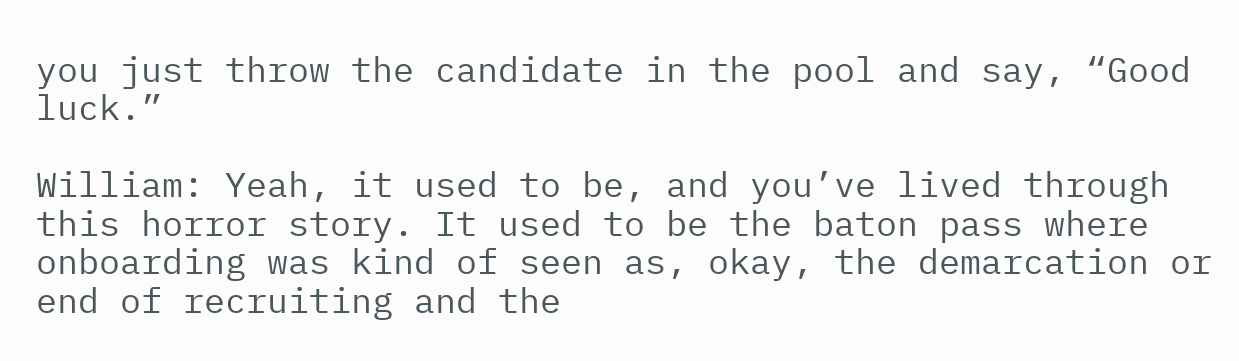you just throw the candidate in the pool and say, “Good luck.”

William: Yeah, it used to be, and you’ve lived through this horror story. It used to be the baton pass where onboarding was kind of seen as, okay, the demarcation or end of recruiting and the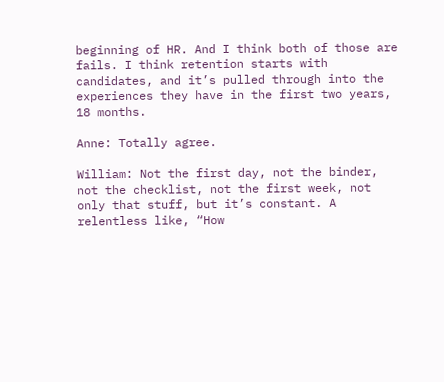beginning of HR. And I think both of those are fails. I think retention starts with candidates, and it’s pulled through into the experiences they have in the first two years, 18 months.

Anne: Totally agree.

William: Not the first day, not the binder, not the checklist, not the first week, not only that stuff, but it’s constant. A relentless like, “How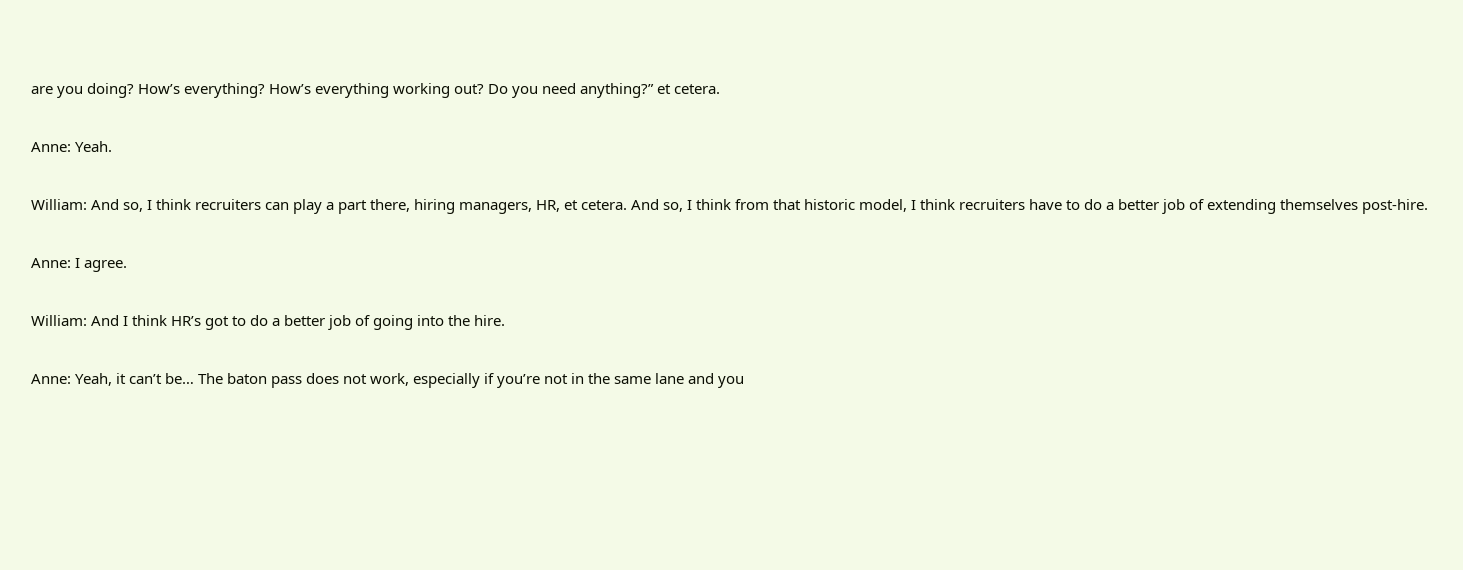are you doing? How’s everything? How’s everything working out? Do you need anything?” et cetera.

Anne: Yeah.

William: And so, I think recruiters can play a part there, hiring managers, HR, et cetera. And so, I think from that historic model, I think recruiters have to do a better job of extending themselves post-hire.

Anne: I agree.

William: And I think HR’s got to do a better job of going into the hire.

Anne: Yeah, it can’t be… The baton pass does not work, especially if you’re not in the same lane and you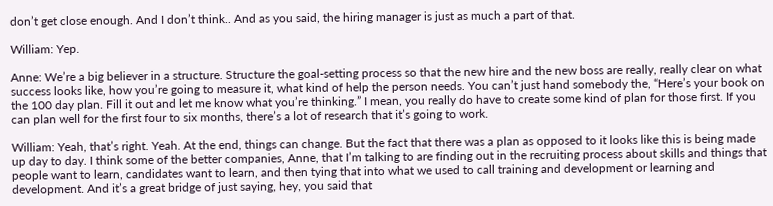don’t get close enough. And I don’t think.. And as you said, the hiring manager is just as much a part of that.

William: Yep.

Anne: We’re a big believer in a structure. Structure the goal-setting process so that the new hire and the new boss are really, really clear on what success looks like, how you’re going to measure it, what kind of help the person needs. You can’t just hand somebody the, “Here’s your book on the 100 day plan. Fill it out and let me know what you’re thinking.” I mean, you really do have to create some kind of plan for those first. If you can plan well for the first four to six months, there’s a lot of research that it’s going to work.

William: Yeah, that’s right. Yeah. At the end, things can change. But the fact that there was a plan as opposed to it looks like this is being made up day to day. I think some of the better companies, Anne, that I’m talking to are finding out in the recruiting process about skills and things that people want to learn, candidates want to learn, and then tying that into what we used to call training and development or learning and development. And it’s a great bridge of just saying, hey, you said that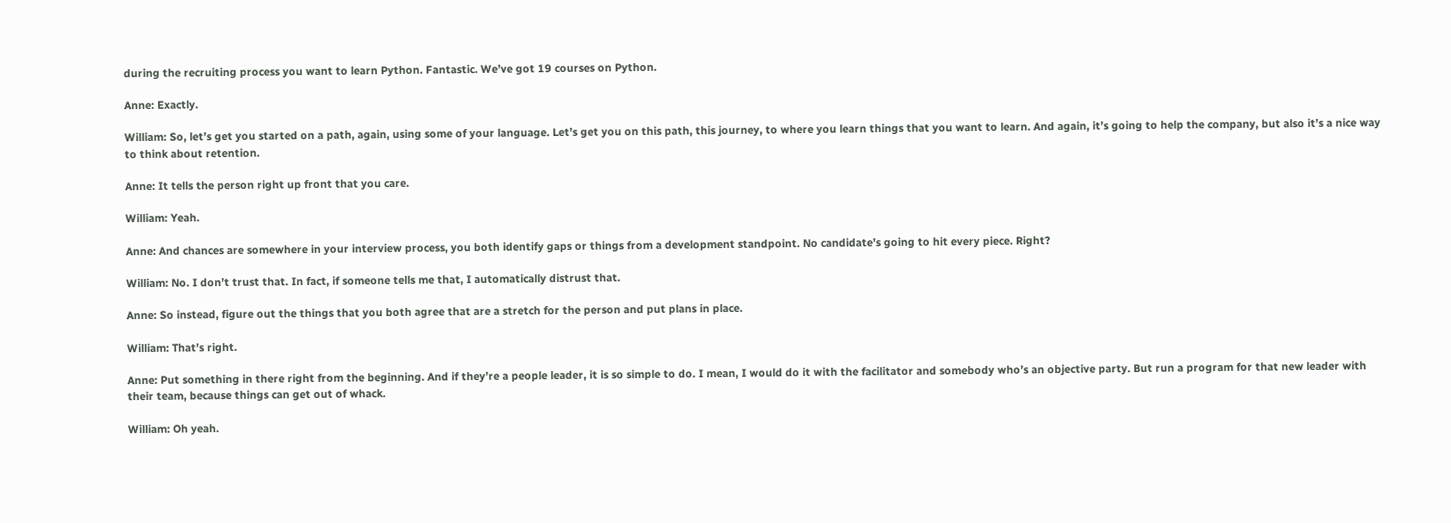during the recruiting process you want to learn Python. Fantastic. We’ve got 19 courses on Python.

Anne: Exactly.

William: So, let’s get you started on a path, again, using some of your language. Let’s get you on this path, this journey, to where you learn things that you want to learn. And again, it’s going to help the company, but also it’s a nice way to think about retention.

Anne: It tells the person right up front that you care.

William: Yeah.

Anne: And chances are somewhere in your interview process, you both identify gaps or things from a development standpoint. No candidate’s going to hit every piece. Right?

William: No. I don’t trust that. In fact, if someone tells me that, I automatically distrust that.

Anne: So instead, figure out the things that you both agree that are a stretch for the person and put plans in place.

William: That’s right.

Anne: Put something in there right from the beginning. And if they’re a people leader, it is so simple to do. I mean, I would do it with the facilitator and somebody who’s an objective party. But run a program for that new leader with their team, because things can get out of whack.

William: Oh yeah.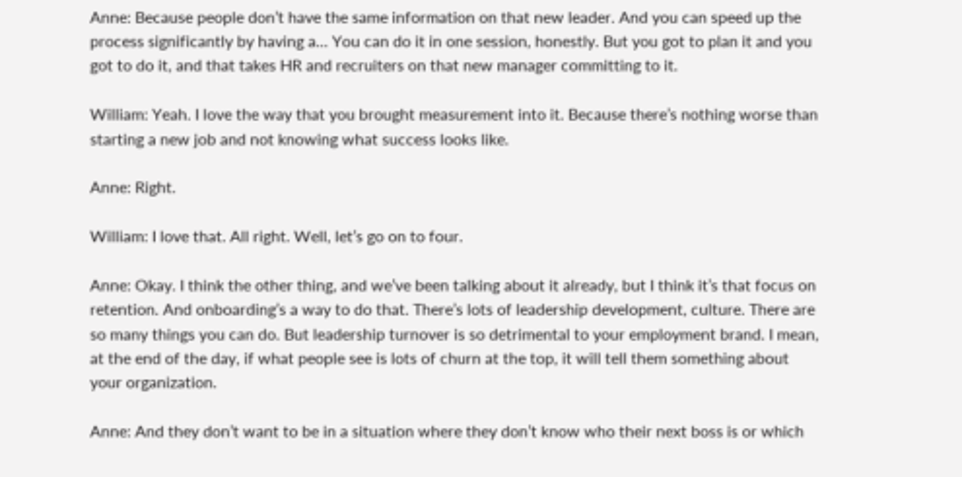Anne: Because people don’t have the same information on that new leader. And you can speed up the process significantly by having a… You can do it in one session, honestly. But you got to plan it and you got to do it, and that takes HR and recruiters on that new manager committing to it.

William: Yeah. I love the way that you brought measurement into it. Because there’s nothing worse than starting a new job and not knowing what success looks like.

Anne: Right.

William: I love that. All right. Well, let’s go on to four.

Anne: Okay. I think the other thing, and we’ve been talking about it already, but I think it’s that focus on retention. And onboarding’s a way to do that. There’s lots of leadership development, culture. There are so many things you can do. But leadership turnover is so detrimental to your employment brand. I mean, at the end of the day, if what people see is lots of churn at the top, it will tell them something about your organization.

Anne: And they don’t want to be in a situation where they don’t know who their next boss is or which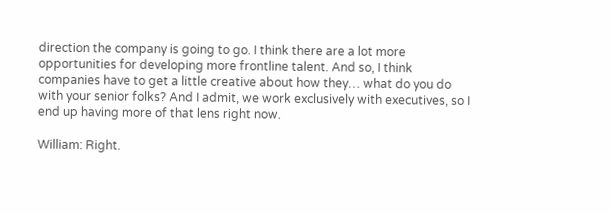direction the company is going to go. I think there are a lot more opportunities for developing more frontline talent. And so, I think companies have to get a little creative about how they… what do you do with your senior folks? And I admit, we work exclusively with executives, so I end up having more of that lens right now.

William: Right.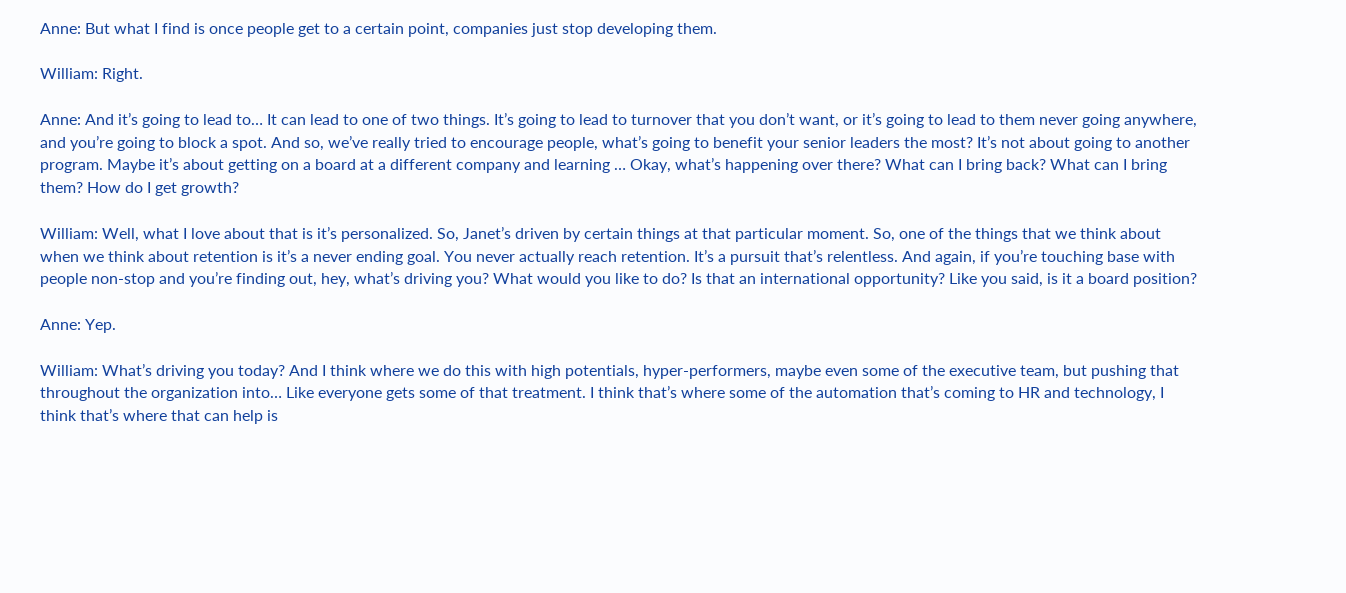Anne: But what I find is once people get to a certain point, companies just stop developing them.

William: Right.

Anne: And it’s going to lead to… It can lead to one of two things. It’s going to lead to turnover that you don’t want, or it’s going to lead to them never going anywhere, and you’re going to block a spot. And so, we’ve really tried to encourage people, what’s going to benefit your senior leaders the most? It’s not about going to another program. Maybe it’s about getting on a board at a different company and learning … Okay, what’s happening over there? What can I bring back? What can I bring them? How do I get growth?

William: Well, what I love about that is it’s personalized. So, Janet’s driven by certain things at that particular moment. So, one of the things that we think about when we think about retention is it’s a never ending goal. You never actually reach retention. It’s a pursuit that’s relentless. And again, if you’re touching base with people non-stop and you’re finding out, hey, what’s driving you? What would you like to do? Is that an international opportunity? Like you said, is it a board position?

Anne: Yep.

William: What’s driving you today? And I think where we do this with high potentials, hyper-performers, maybe even some of the executive team, but pushing that throughout the organization into… Like everyone gets some of that treatment. I think that’s where some of the automation that’s coming to HR and technology, I think that’s where that can help is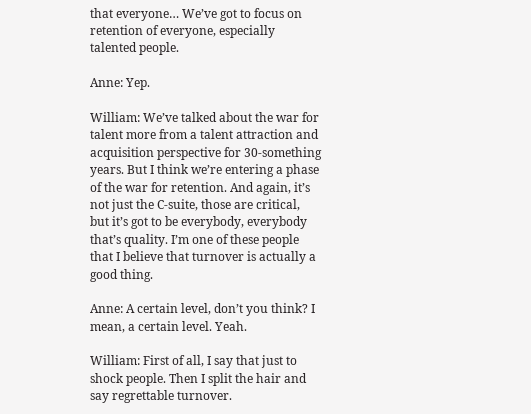that everyone… We’ve got to focus on retention of everyone, especially talented people.

Anne: Yep.

William: We’ve talked about the war for talent more from a talent attraction and acquisition perspective for 30-something years. But I think we’re entering a phase of the war for retention. And again, it’s not just the C-suite, those are critical, but it’s got to be everybody, everybody that’s quality. I’m one of these people that I believe that turnover is actually a good thing.

Anne: A certain level, don’t you think? I mean, a certain level. Yeah.

William: First of all, I say that just to shock people. Then I split the hair and say regrettable turnover.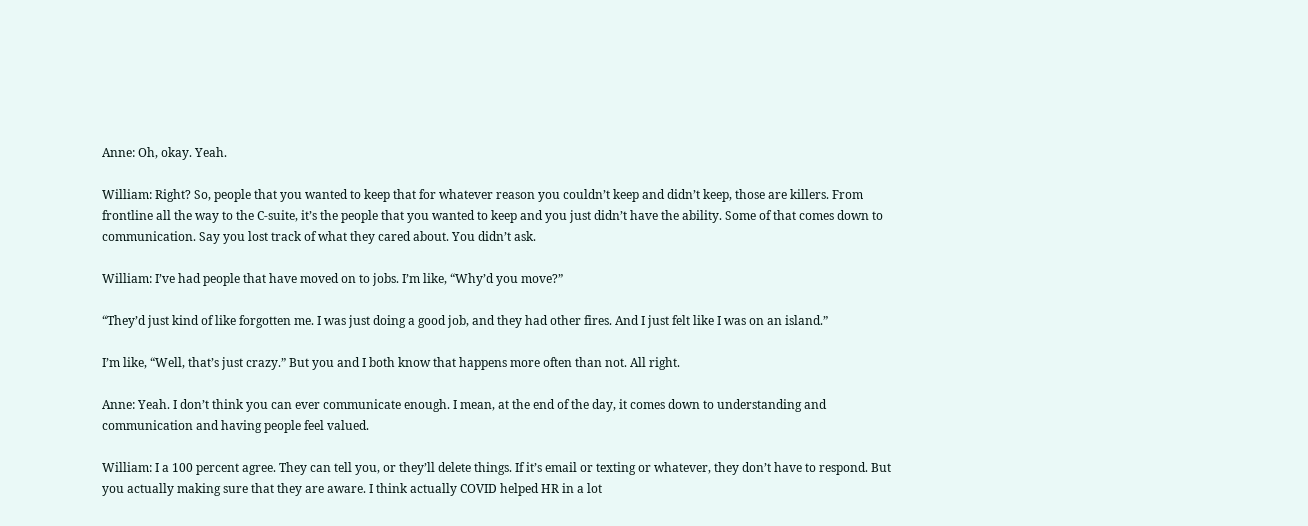Anne: Oh, okay. Yeah.

William: Right? So, people that you wanted to keep that for whatever reason you couldn’t keep and didn’t keep, those are killers. From frontline all the way to the C-suite, it’s the people that you wanted to keep and you just didn’t have the ability. Some of that comes down to communication. Say you lost track of what they cared about. You didn’t ask.

William: I’ve had people that have moved on to jobs. I’m like, “Why’d you move?”

“They’d just kind of like forgotten me. I was just doing a good job, and they had other fires. And I just felt like I was on an island.”

I’m like, “Well, that’s just crazy.” But you and I both know that happens more often than not. All right.

Anne: Yeah. I don’t think you can ever communicate enough. I mean, at the end of the day, it comes down to understanding and communication and having people feel valued.

William: I a 100 percent agree. They can tell you, or they’ll delete things. If it’s email or texting or whatever, they don’t have to respond. But you actually making sure that they are aware. I think actually COVID helped HR in a lot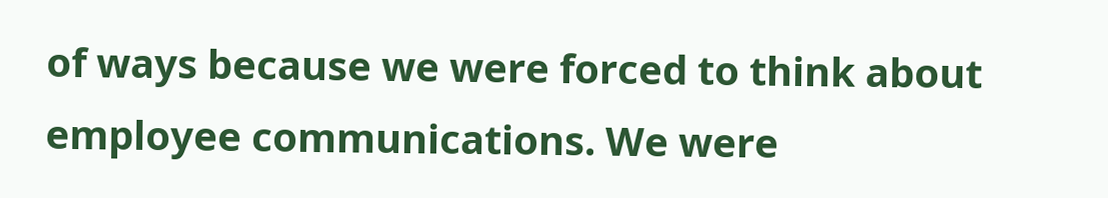of ways because we were forced to think about employee communications. We were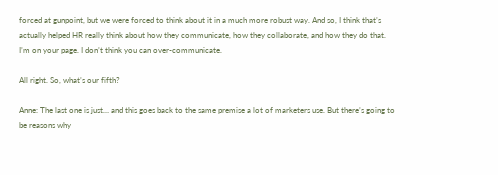forced at gunpoint, but we were forced to think about it in a much more robust way. And so, I think that’s actually helped HR really think about how they communicate, how they collaborate, and how they do that. I’m on your page. I don’t think you can over-communicate.

All right. So, what’s our fifth?

Anne: The last one is just… and this goes back to the same premise a lot of marketers use. But there’s going to be reasons why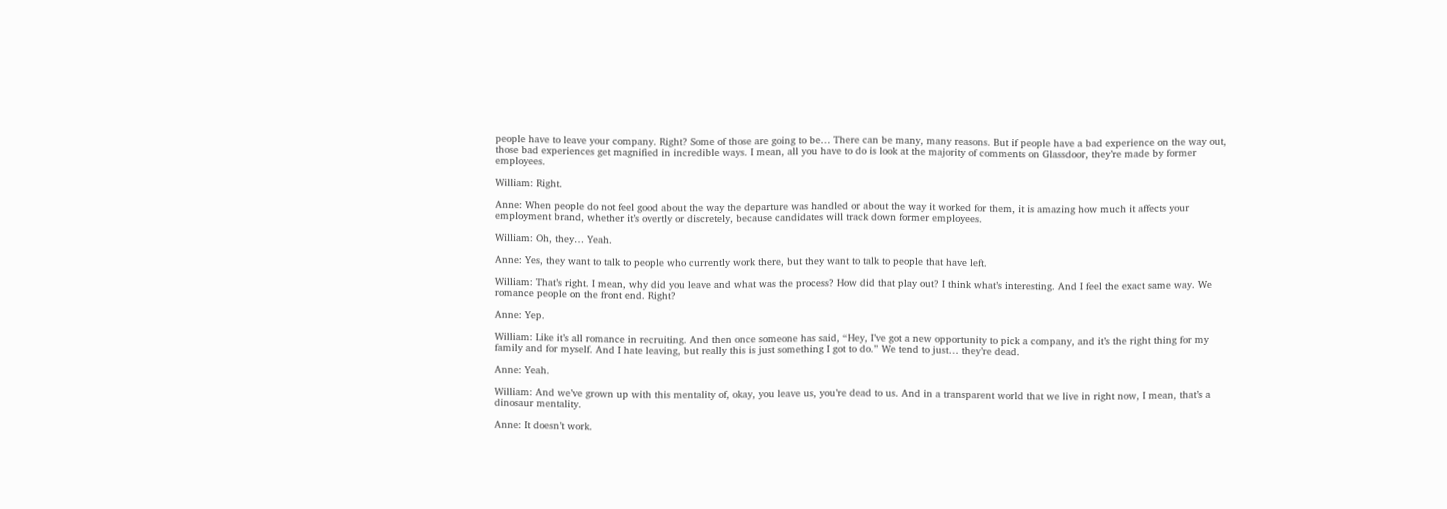people have to leave your company. Right? Some of those are going to be… There can be many, many reasons. But if people have a bad experience on the way out, those bad experiences get magnified in incredible ways. I mean, all you have to do is look at the majority of comments on Glassdoor, they’re made by former employees.

William: Right.

Anne: When people do not feel good about the way the departure was handled or about the way it worked for them, it is amazing how much it affects your employment brand, whether it’s overtly or discretely, because candidates will track down former employees.

William: Oh, they… Yeah.

Anne: Yes, they want to talk to people who currently work there, but they want to talk to people that have left.

William: That’s right. I mean, why did you leave and what was the process? How did that play out? I think what’s interesting. And I feel the exact same way. We romance people on the front end. Right?

Anne: Yep.

William: Like it’s all romance in recruiting. And then once someone has said, “Hey, I’ve got a new opportunity to pick a company, and it’s the right thing for my family and for myself. And I hate leaving, but really this is just something I got to do.” We tend to just… they’re dead.

Anne: Yeah.

William: And we’ve grown up with this mentality of, okay, you leave us, you’re dead to us. And in a transparent world that we live in right now, I mean, that’s a dinosaur mentality.

Anne: It doesn’t work.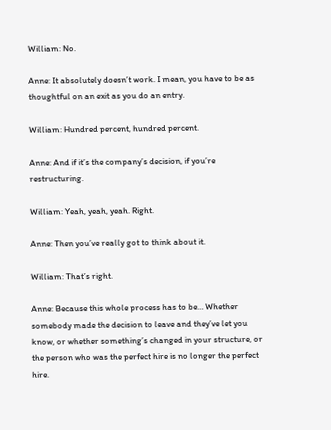William: No.

Anne: It absolutely doesn’t work. I mean, you have to be as thoughtful on an exit as you do an entry.

William: Hundred percent, hundred percent.

Anne: And if it’s the company’s decision, if you’re restructuring.

William: Yeah, yeah, yeah. Right.

Anne: Then you’ve really got to think about it.

William: That’s right.

Anne: Because this whole process has to be… Whether somebody made the decision to leave and they’ve let you know, or whether something’s changed in your structure, or the person who was the perfect hire is no longer the perfect hire.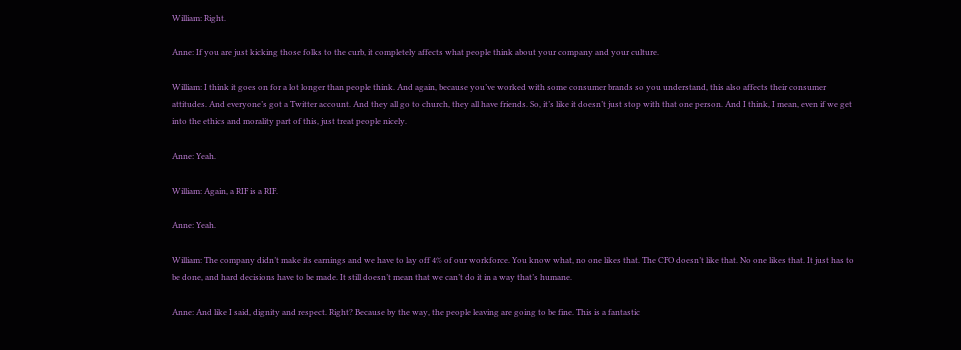William: Right.

Anne: If you are just kicking those folks to the curb, it completely affects what people think about your company and your culture.

William: I think it goes on for a lot longer than people think. And again, because you’ve worked with some consumer brands so you understand, this also affects their consumer attitudes. And everyone’s got a Twitter account. And they all go to church, they all have friends. So, it’s like it doesn’t just stop with that one person. And I think, I mean, even if we get into the ethics and morality part of this, just treat people nicely.

Anne: Yeah.

William: Again, a RIF is a RIF.

Anne: Yeah.

William: The company didn’t make its earnings and we have to lay off 4% of our workforce. You know what, no one likes that. The CFO doesn’t like that. No one likes that. It just has to be done, and hard decisions have to be made. It still doesn’t mean that we can’t do it in a way that’s humane.

Anne: And like I said, dignity and respect. Right? Because by the way, the people leaving are going to be fine. This is a fantastic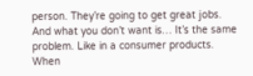person. They’re going to get great jobs. And what you don’t want is… It’s the same problem. Like in a consumer products. When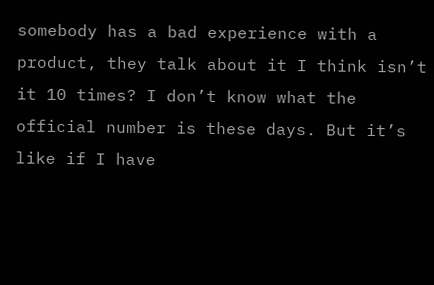somebody has a bad experience with a product, they talk about it I think isn’t it 10 times? I don’t know what the official number is these days. But it’s like if I have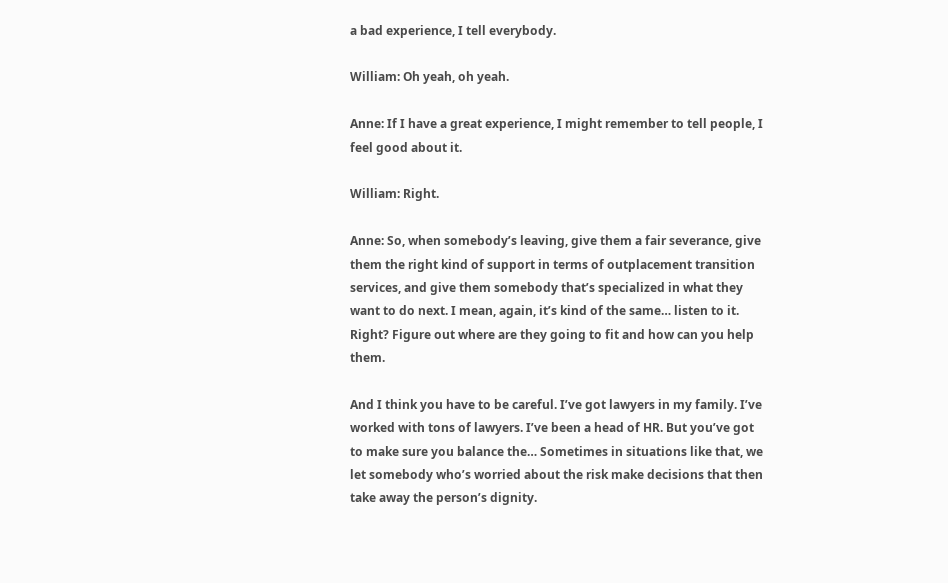a bad experience, I tell everybody.

William: Oh yeah, oh yeah.

Anne: If I have a great experience, I might remember to tell people, I feel good about it.

William: Right.

Anne: So, when somebody’s leaving, give them a fair severance, give them the right kind of support in terms of outplacement transition services, and give them somebody that’s specialized in what they want to do next. I mean, again, it’s kind of the same… listen to it. Right? Figure out where are they going to fit and how can you help them.

And I think you have to be careful. I’ve got lawyers in my family. I’ve worked with tons of lawyers. I’ve been a head of HR. But you’ve got to make sure you balance the… Sometimes in situations like that, we let somebody who’s worried about the risk make decisions that then take away the person’s dignity.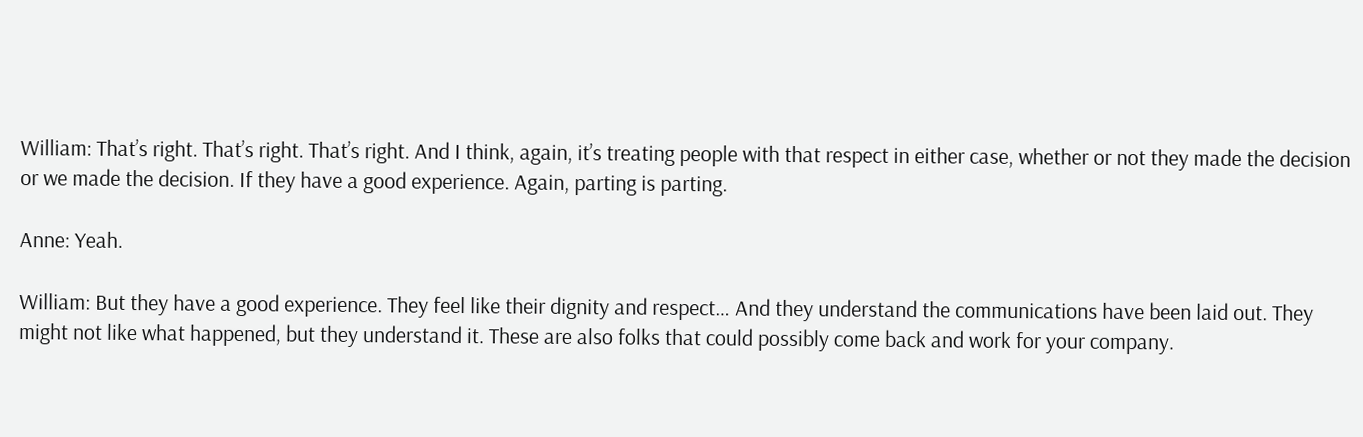William: That’s right. That’s right. That’s right. And I think, again, it’s treating people with that respect in either case, whether or not they made the decision or we made the decision. If they have a good experience. Again, parting is parting.

Anne: Yeah.

William: But they have a good experience. They feel like their dignity and respect… And they understand the communications have been laid out. They might not like what happened, but they understand it. These are also folks that could possibly come back and work for your company.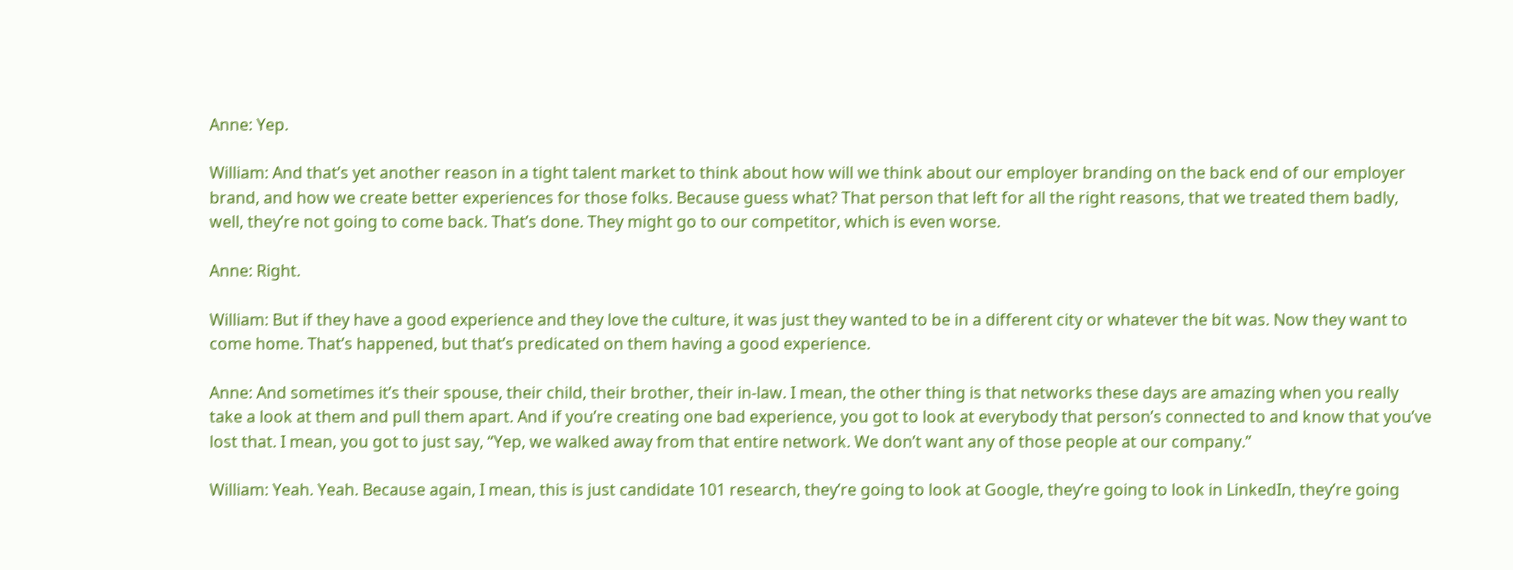Anne: Yep.

William: And that’s yet another reason in a tight talent market to think about how will we think about our employer branding on the back end of our employer brand, and how we create better experiences for those folks. Because guess what? That person that left for all the right reasons, that we treated them badly, well, they’re not going to come back. That’s done. They might go to our competitor, which is even worse.

Anne: Right.

William: But if they have a good experience and they love the culture, it was just they wanted to be in a different city or whatever the bit was. Now they want to come home. That’s happened, but that’s predicated on them having a good experience.

Anne: And sometimes it’s their spouse, their child, their brother, their in-law. I mean, the other thing is that networks these days are amazing when you really take a look at them and pull them apart. And if you’re creating one bad experience, you got to look at everybody that person’s connected to and know that you’ve lost that. I mean, you got to just say, “Yep, we walked away from that entire network. We don’t want any of those people at our company.”

William: Yeah. Yeah. Because again, I mean, this is just candidate 101 research, they’re going to look at Google, they’re going to look in LinkedIn, they’re going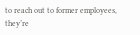to reach out to former employees, they’re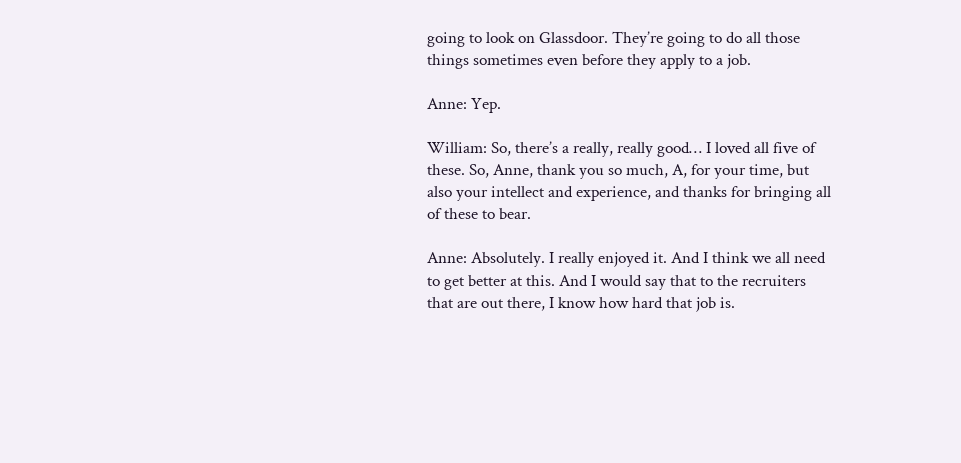going to look on Glassdoor. They’re going to do all those things sometimes even before they apply to a job.

Anne: Yep.

William: So, there’s a really, really good… I loved all five of these. So, Anne, thank you so much, A, for your time, but also your intellect and experience, and thanks for bringing all of these to bear.

Anne: Absolutely. I really enjoyed it. And I think we all need to get better at this. And I would say that to the recruiters that are out there, I know how hard that job is.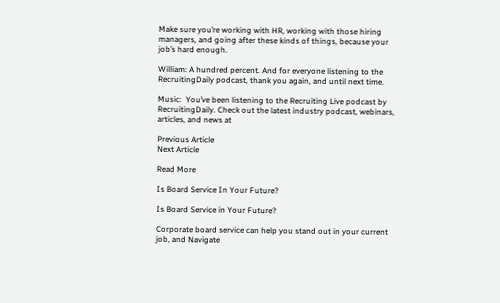Make sure you’re working with HR, working with those hiring managers, and going after these kinds of things, because your job’s hard enough.

William: A hundred percent. And for everyone listening to the RecruitingDaily podcast, thank you again, and until next time.

Music:  You’ve been listening to the Recruiting Live podcast by RecruitingDaily. Check out the latest industry podcast, webinars, articles, and news at

Previous Article
Next Article

Read More

Is Board Service In Your Future?

Is Board Service in Your Future?

Corporate board service can help you stand out in your current job, and Navigate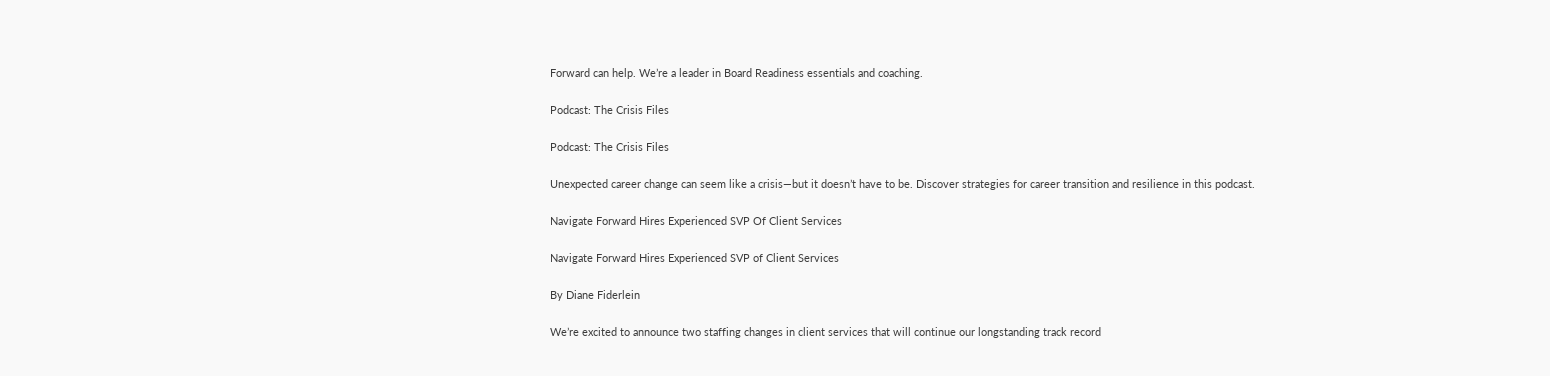Forward can help. We’re a leader in Board Readiness essentials and coaching.

Podcast: The Crisis Files

Podcast: The Crisis Files

Unexpected career change can seem like a crisis—but it doesn’t have to be. Discover strategies for career transition and resilience in this podcast.

Navigate Forward Hires Experienced SVP Of Client Services

Navigate Forward Hires Experienced SVP of Client Services

By Diane Fiderlein

We’re excited to announce two staffing changes in client services that will continue our longstanding track record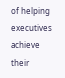of helping executives achieve their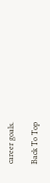career goals.

Back To Top